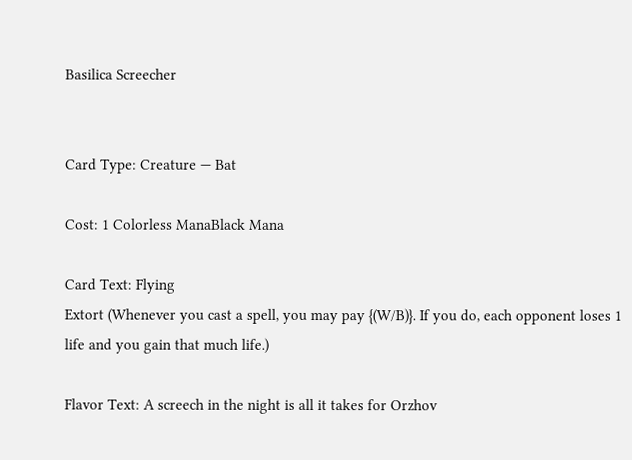Basilica Screecher


Card Type: Creature — Bat

Cost: 1 Colorless ManaBlack Mana

Card Text: Flying
Extort (Whenever you cast a spell, you may pay {(W/B)}. If you do, each opponent loses 1 life and you gain that much life.)

Flavor Text: A screech in the night is all it takes for Orzhov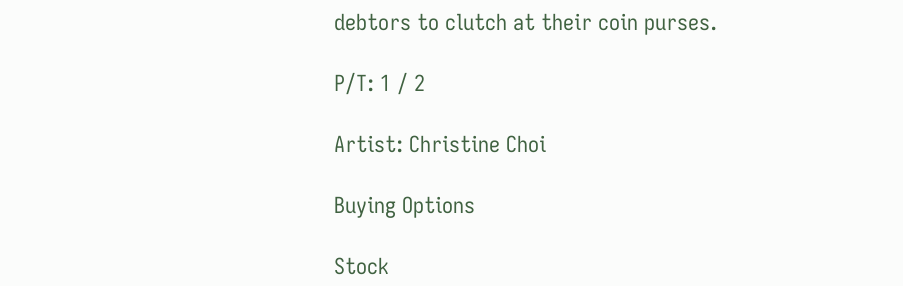debtors to clutch at their coin purses.

P/T: 1 / 2

Artist: Christine Choi

Buying Options

Stock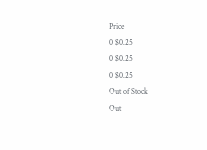Price
0 $0.25
0 $0.25
0 $0.25
Out of Stock
Out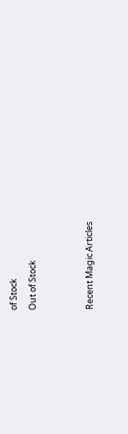of Stock
Out of Stock


Recent Magic Articles